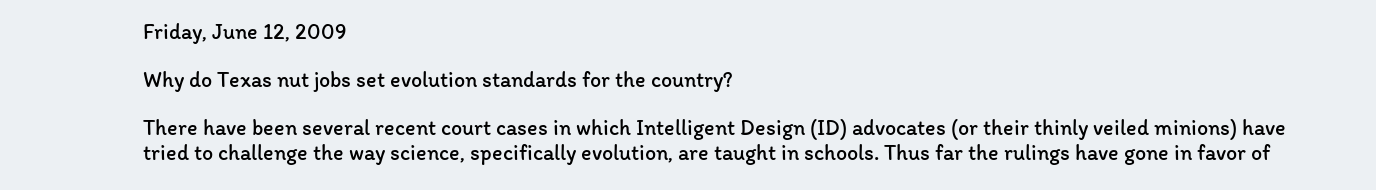Friday, June 12, 2009

Why do Texas nut jobs set evolution standards for the country?

There have been several recent court cases in which Intelligent Design (ID) advocates (or their thinly veiled minions) have tried to challenge the way science, specifically evolution, are taught in schools. Thus far the rulings have gone in favor of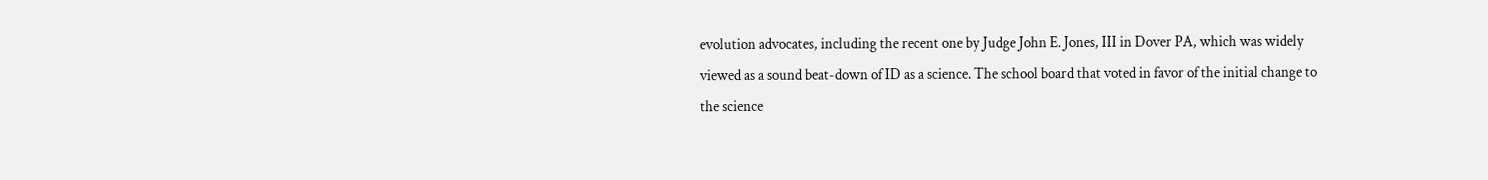evolution advocates, including the recent one by Judge John E. Jones, III in Dover PA, which was widely viewed as a sound beat-down of ID as a science. The school board that voted in favor of the initial change to the science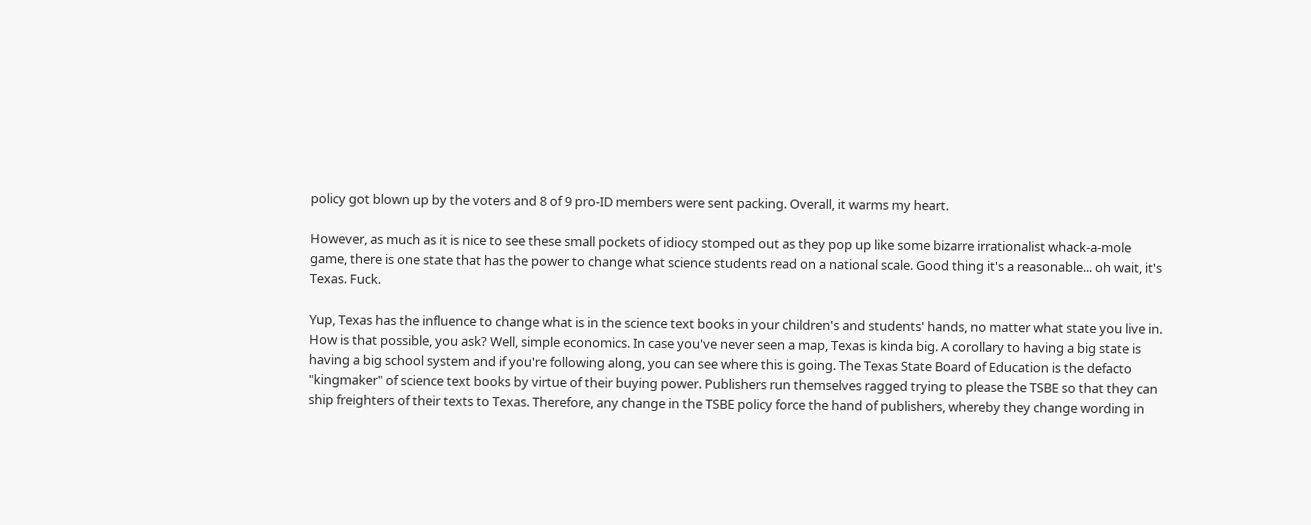policy got blown up by the voters and 8 of 9 pro-ID members were sent packing. Overall, it warms my heart.

However, as much as it is nice to see these small pockets of idiocy stomped out as they pop up like some bizarre irrationalist whack-a-mole game, there is one state that has the power to change what science students read on a national scale. Good thing it's a reasonable... oh wait, it's Texas. Fuck.

Yup, Texas has the influence to change what is in the science text books in your children's and students' hands, no matter what state you live in. How is that possible, you ask? Well, simple economics. In case you've never seen a map, Texas is kinda big. A corollary to having a big state is having a big school system and if you're following along, you can see where this is going. The Texas State Board of Education is the defacto "kingmaker" of science text books by virtue of their buying power. Publishers run themselves ragged trying to please the TSBE so that they can ship freighters of their texts to Texas. Therefore, any change in the TSBE policy force the hand of publishers, whereby they change wording in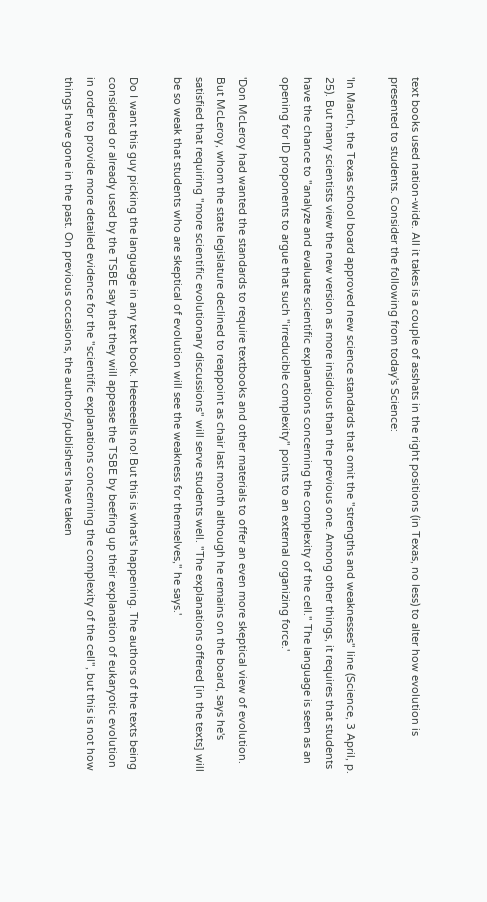text books used nation-wide. All it takes is a couple of asshats in the right positions (in Texas, no less) to alter how evolution is presented to students. Consider the following from today's Science:

'In March, the Texas school board approved new science standards that omit the "strengths and weaknesses" line (Science, 3 April, p. 25). But many scientists view the new version as more insidious than the previous one. Among other things, it requires that students have the chance to "analyze and evaluate scientific explanations concerning the complexity of the cell." The language is seen as an opening for ID proponents to argue that such "irreducible complexity" points to an external organizing force.'

'Don McLeroy had wanted the standards to require textbooks and other materials to offer an even more skeptical view of evolution. But McLeroy, whom the state legislature declined to reappoint as chair last month although he remains on the board, says he's satisfied that requiring "more scientific evolutionary discussions" will serve students well. "The explanations offered [in the texts] will be so weak that students who are skeptical of evolution will see the weakness for themselves," he says.'

Do I want this guy picking the language in any text book. Heeeeeells no! But this is what's happening. The authors of the texts being considered or already used by the TSBE say that they will appease the TSBE by beefing up their explanation of eukaryotic evolution in order to provide more detailed evidence for the "scientific explanations concerning the complexity of the cell", but this is not how things have gone in the past. On previous occasions, the authors/publishers have taken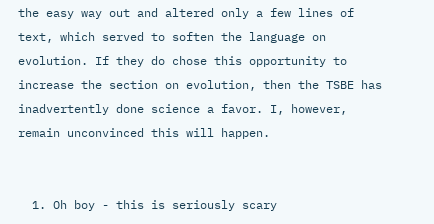the easy way out and altered only a few lines of text, which served to soften the language on evolution. If they do chose this opportunity to increase the section on evolution, then the TSBE has inadvertently done science a favor. I, however, remain unconvinced this will happen.


  1. Oh boy - this is seriously scary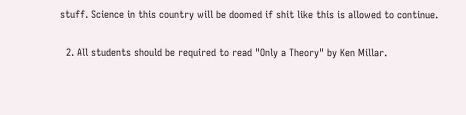stuff. Science in this country will be doomed if shit like this is allowed to continue.

  2. All students should be required to read "Only a Theory" by Ken Millar.